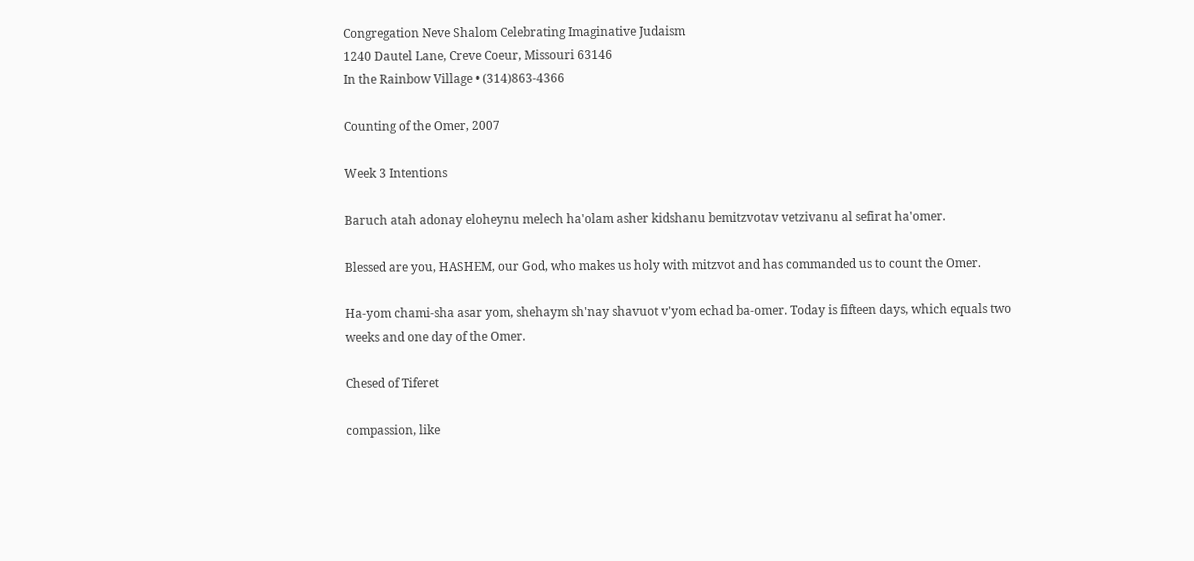Congregation Neve Shalom Celebrating Imaginative Judaism
1240 Dautel Lane, Creve Coeur, Missouri 63146
In the Rainbow Village • (314)863-4366

Counting of the Omer, 2007

Week 3 Intentions

Baruch atah adonay eloheynu melech ha'olam asher kidshanu bemitzvotav vetzivanu al sefirat ha'omer.

Blessed are you, HASHEM, our God, who makes us holy with mitzvot and has commanded us to count the Omer.

Ha-yom chami-sha asar yom, shehaym sh'nay shavuot v'yom echad ba-omer. Today is fifteen days, which equals two weeks and one day of the Omer.

Chesed of Tiferet

compassion, like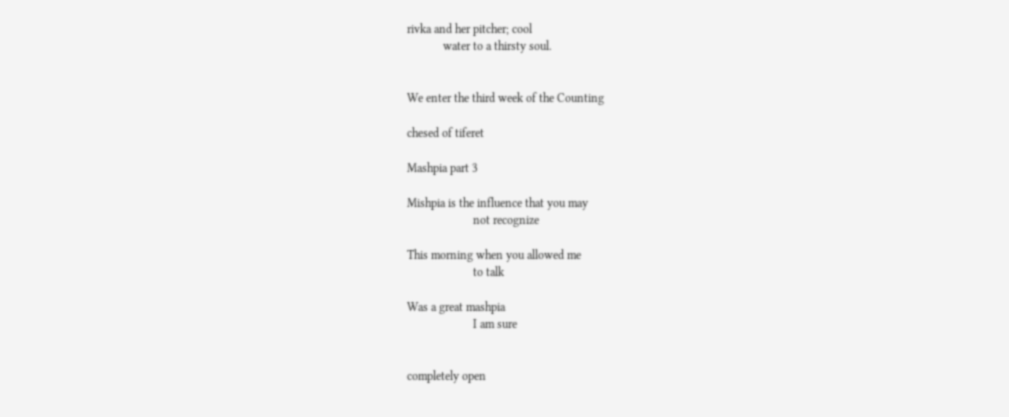rivka and her pitcher; cool
            water to a thirsty soul.


We enter the third week of the Counting

chesed of tiferet

Mashpia part 3

Mishpia is the influence that you may
                      not recognize

This morning when you allowed me
                      to talk

Was a great mashpia
                      I am sure


completely open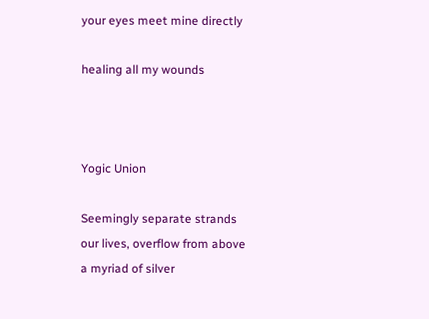your eyes meet mine directly

healing all my wounds



Yogic Union

Seemingly separate strands
our lives, overflow from above
a myriad of silver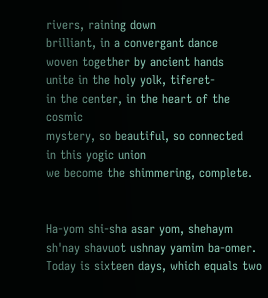rivers, raining down
brilliant, in a convergant dance
woven together by ancient hands
unite in the holy yolk, tiferet-
in the center, in the heart of the cosmic
mystery, so beautiful, so connected
in this yogic union
we become the shimmering, complete.


Ha-yom shi-sha asar yom, shehaym sh'nay shavuot ushnay yamim ba-omer. Today is sixteen days, which equals two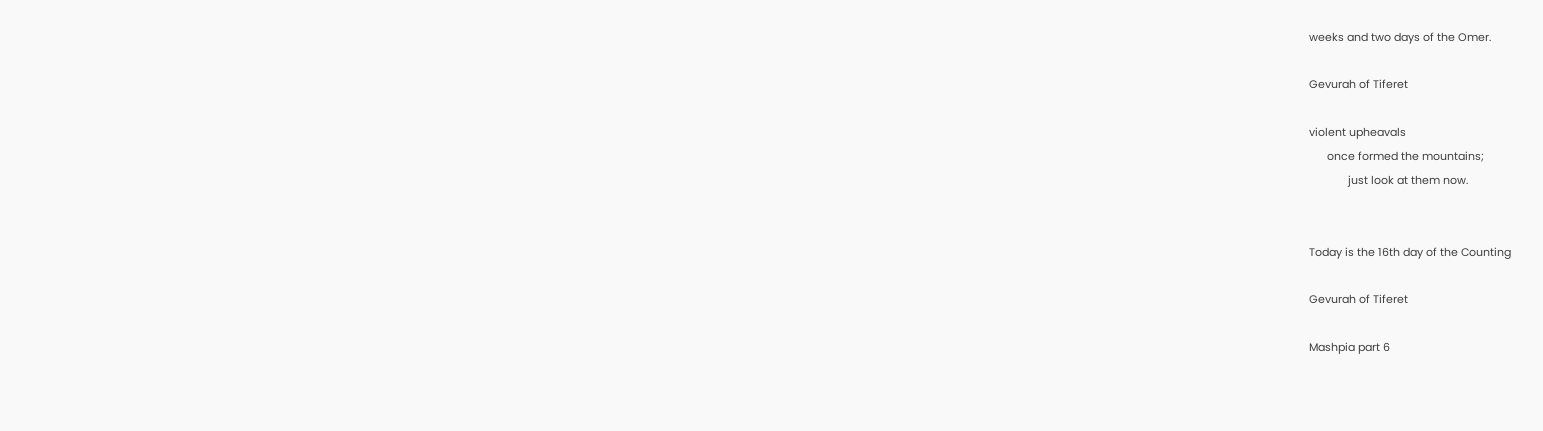weeks and two days of the Omer.

Gevurah of Tiferet

violent upheavals
      once formed the mountains;
             just look at them now.


Today is the 16th day of the Counting

Gevurah of Tiferet

Mashpia part 6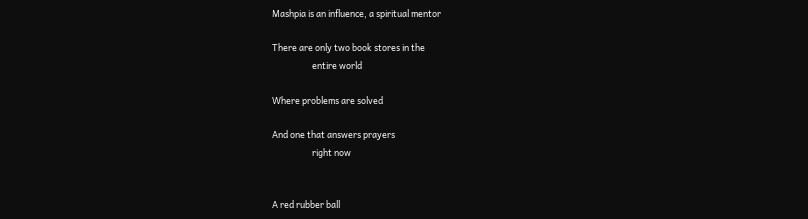Mashpia is an influence, a spiritual mentor

There are only two book stores in the
                    entire world

Where problems are solved

And one that answers prayers
                    right now


A red rubber ball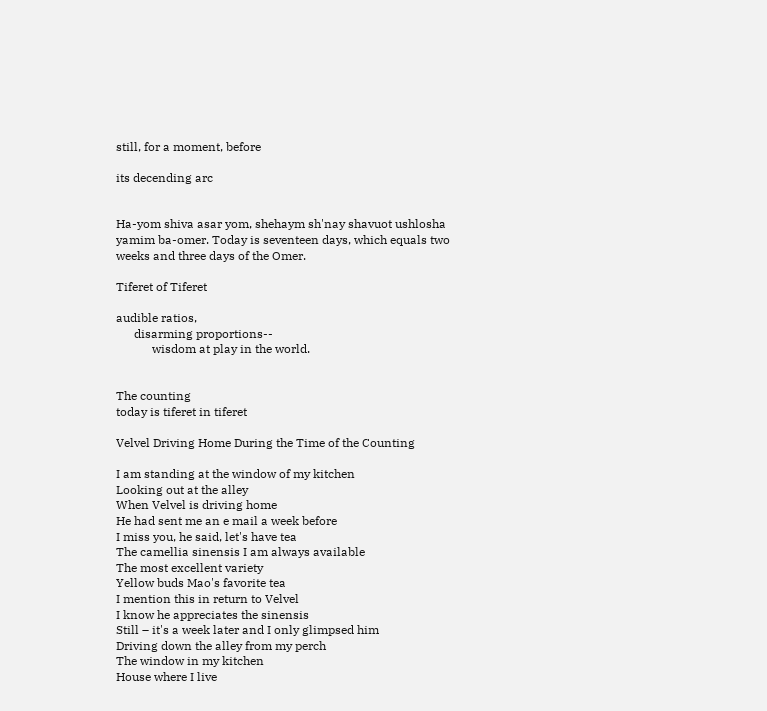still, for a moment, before

its decending arc


Ha-yom shiva asar yom, shehaym sh'nay shavuot ushlosha yamim ba-omer. Today is seventeen days, which equals two weeks and three days of the Omer.

Tiferet of Tiferet

audible ratios,
      disarming proportions--
            wisdom at play in the world.


The counting
today is tiferet in tiferet

Velvel Driving Home During the Time of the Counting

I am standing at the window of my kitchen
Looking out at the alley
When Velvel is driving home
He had sent me an e mail a week before
I miss you, he said, let's have tea
The camellia sinensis I am always available
The most excellent variety
Yellow buds Mao's favorite tea
I mention this in return to Velvel
I know he appreciates the sinensis
Still – it's a week later and I only glimpsed him
Driving down the alley from my perch
The window in my kitchen
House where I live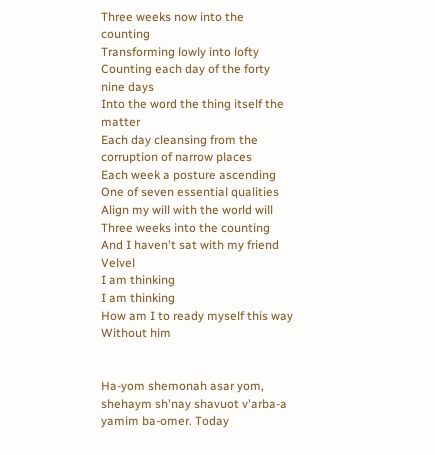Three weeks now into the counting
Transforming lowly into lofty
Counting each day of the forty nine days
Into the word the thing itself the matter
Each day cleansing from the corruption of narrow places
Each week a posture ascending
One of seven essential qualities
Align my will with the world will
Three weeks into the counting
And I haven't sat with my friend Velvel
I am thinking
I am thinking
How am I to ready myself this way
Without him


Ha-yom shemonah asar yom, shehaym sh'nay shavuot v'arba-a yamim ba-omer. Today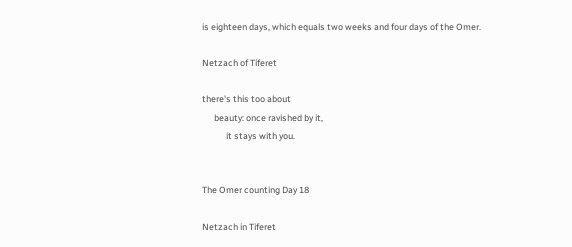is eighteen days, which equals two weeks and four days of the Omer.

Netzach of Tiferet

there's this too about
      beauty: once ravished by it,
            it stays with you.


The Omer counting Day 18

Netzach in Tiferet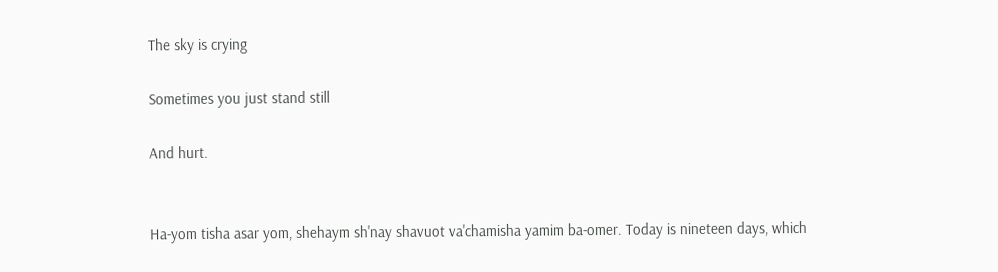The sky is crying

Sometimes you just stand still

And hurt.


Ha-yom tisha asar yom, shehaym sh'nay shavuot va'chamisha yamim ba-omer. Today is nineteen days, which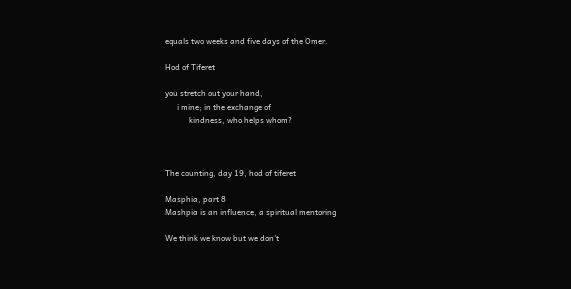equals two weeks and five days of the Omer.

Hod of Tiferet

you stretch out your hand,
      i mine; in the exchange of
            kindness, who helps whom?



The counting, day 19, hod of tiferet

Masphia, part 8
Mashpia is an influence, a spiritual mentoring

We think we know but we don't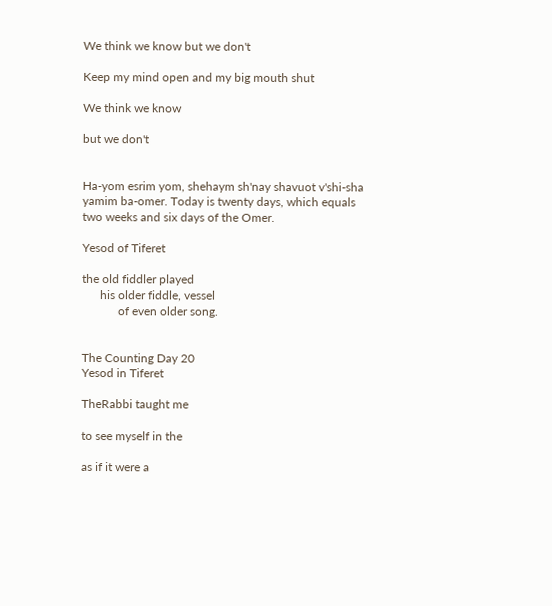We think we know but we don't

Keep my mind open and my big mouth shut

We think we know

but we don't


Ha-yom esrim yom, shehaym sh'nay shavuot v'shi-sha yamim ba-omer. Today is twenty days, which equals two weeks and six days of the Omer.

Yesod of Tiferet

the old fiddler played
      his older fiddle, vessel
            of even older song.


The Counting Day 20
Yesod in Tiferet

TheRabbi taught me

to see myself in the

as if it were a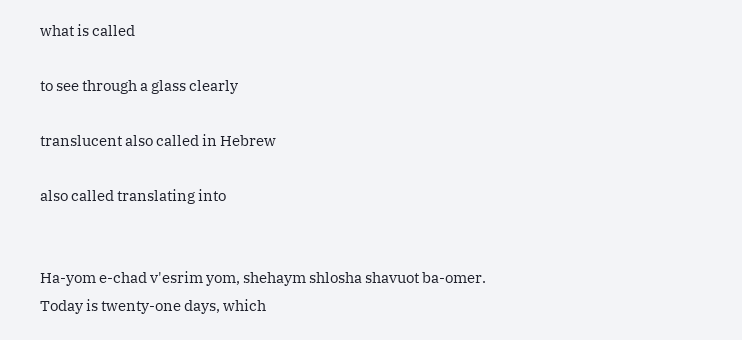what is called

to see through a glass clearly

translucent also called in Hebrew

also called translating into


Ha-yom e-chad v'esrim yom, shehaym shlosha shavuot ba-omer.
Today is twenty-one days, which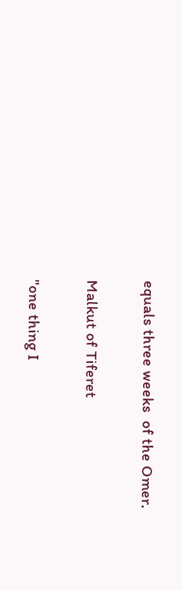equals three weeks  of the Omer.

Malkut of Tiferet

"one thing I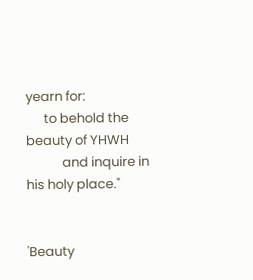yearn for:
      to behold the beauty of YHWH
            and inquire in his holy place."


'Beauty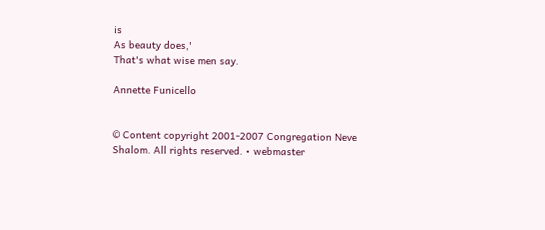is
As beauty does,'
That's what wise men say.

Annette Funicello


© Content copyright 2001-2007 Congregation Neve Shalom. All rights reserved. • webmaster